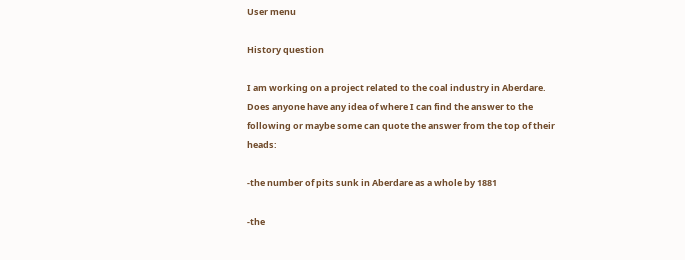User menu

History question

I am working on a project related to the coal industry in Aberdare.  Does anyone have any idea of where I can find the answer to the following or maybe some can quote the answer from the top of their heads:

-the number of pits sunk in Aberdare as a whole by 1881

-the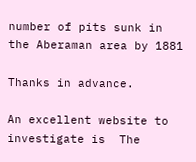number of pits sunk in the Aberaman area by 1881

Thanks in advance.

An excellent website to investigate is  The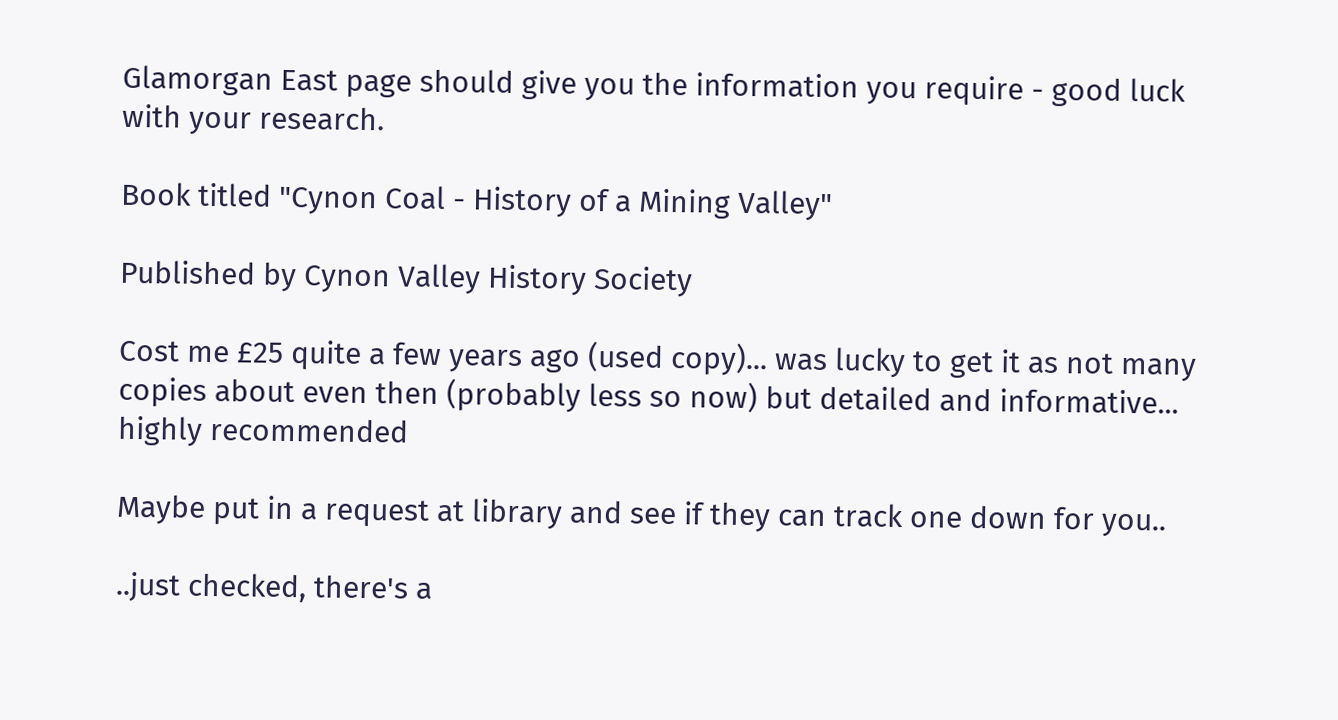Glamorgan East page should give you the information you require - good luck with your research.

Book titled "Cynon Coal - History of a Mining Valley"

Published by Cynon Valley History Society

Cost me £25 quite a few years ago (used copy)... was lucky to get it as not many copies about even then (probably less so now) but detailed and informative... highly recommended

Maybe put in a request at library and see if they can track one down for you..

..just checked, there's a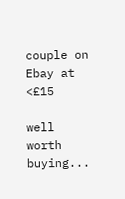couple on Ebay at <£15

well worth buying...